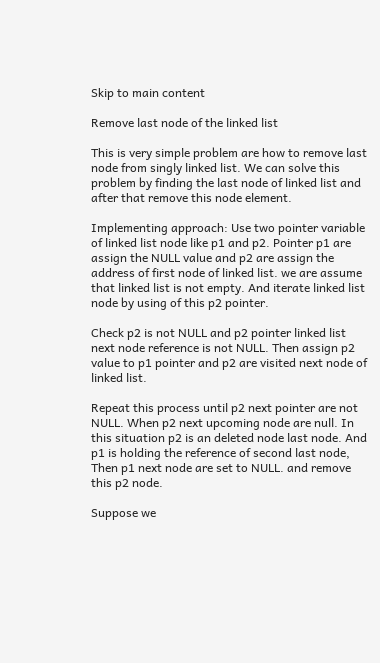Skip to main content

Remove last node of the linked list

This is very simple problem are how to remove last node from singly linked list. We can solve this problem by finding the last node of linked list and after that remove this node element.

Implementing approach: Use two pointer variable of linked list node like p1 and p2. Pointer p1 are assign the NULL value and p2 are assign the address of first node of linked list. we are assume that linked list is not empty. And iterate linked list node by using of this p2 pointer.

Check p2 is not NULL and p2 pointer linked list next node reference is not NULL. Then assign p2 value to p1 pointer and p2 are visited next node of linked list.

Repeat this process until p2 next pointer are not NULL. When p2 next upcoming node are null. In this situation p2 is an deleted node last node. And p1 is holding the reference of second last node, Then p1 next node are set to NULL. and remove this p2 node.

Suppose we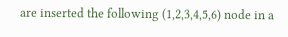are inserted the following (1,2,3,4,5,6) node in a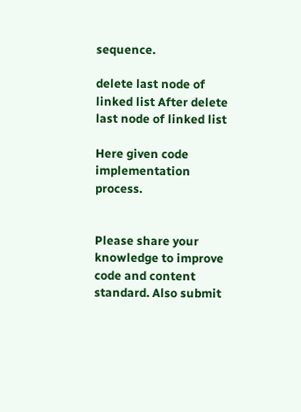sequence.

delete last node of linked list After delete last node of linked list

Here given code implementation process.


Please share your knowledge to improve code and content standard. Also submit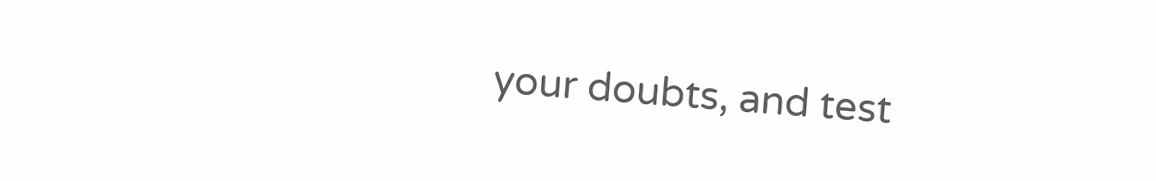your doubts, and test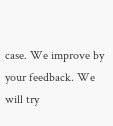case. We improve by your feedback. We will try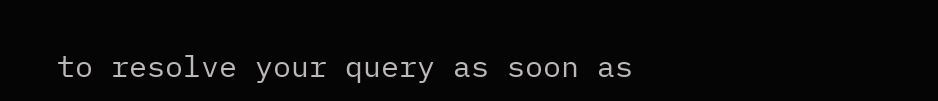to resolve your query as soon as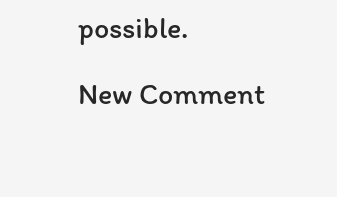possible.

New Comment